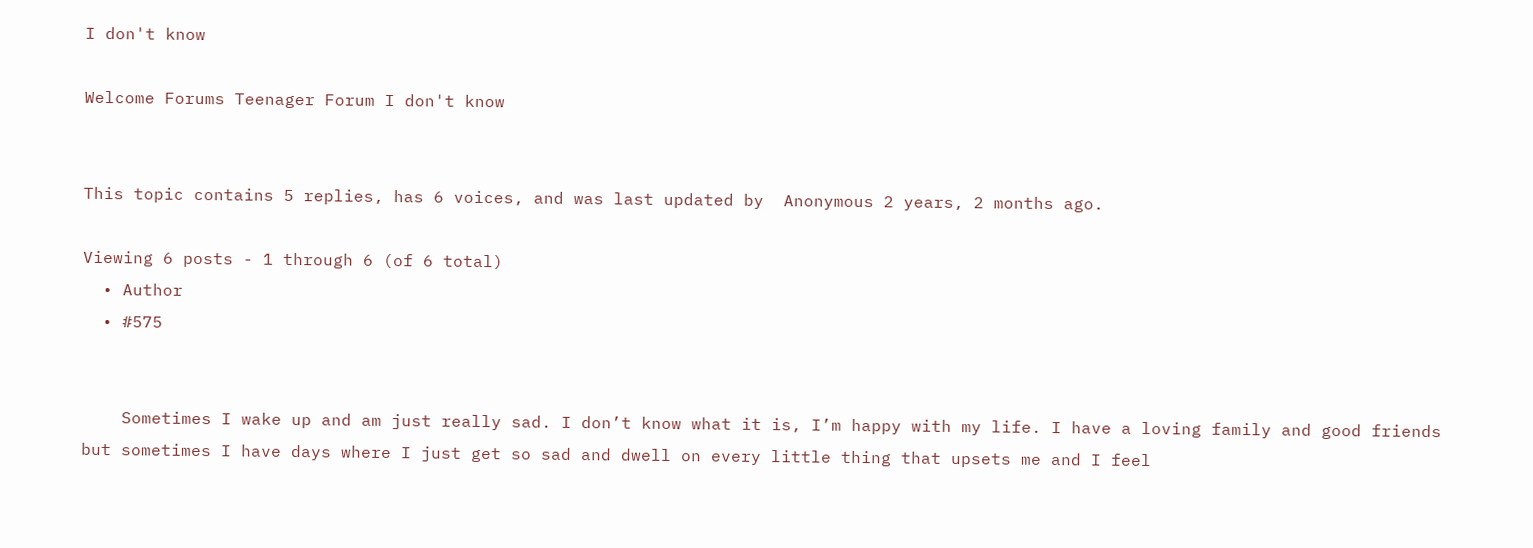I don't know

Welcome Forums Teenager Forum I don't know


This topic contains 5 replies, has 6 voices, and was last updated by  Anonymous 2 years, 2 months ago.

Viewing 6 posts - 1 through 6 (of 6 total)
  • Author
  • #575


    Sometimes I wake up and am just really sad. I don’t know what it is, I’m happy with my life. I have a loving family and good friends but sometimes I have days where I just get so sad and dwell on every little thing that upsets me and I feel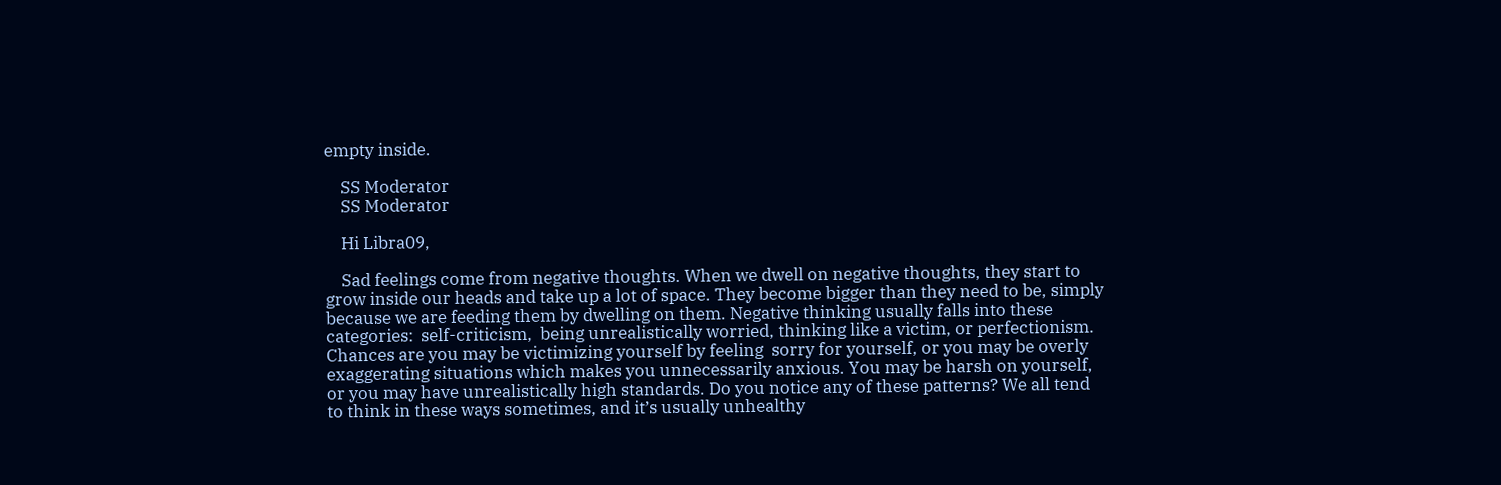empty inside.

    SS Moderator
    SS Moderator

    Hi Libra09,

    Sad feelings come from negative thoughts. When we dwell on negative thoughts, they start to grow inside our heads and take up a lot of space. They become bigger than they need to be, simply because we are feeding them by dwelling on them. Negative thinking usually falls into these categories:  self-criticism,  being unrealistically worried, thinking like a victim, or perfectionism.  Chances are you may be victimizing yourself by feeling  sorry for yourself, or you may be overly exaggerating situations which makes you unnecessarily anxious. You may be harsh on yourself, or you may have unrealistically high standards. Do you notice any of these patterns? We all tend to think in these ways sometimes, and it’s usually unhealthy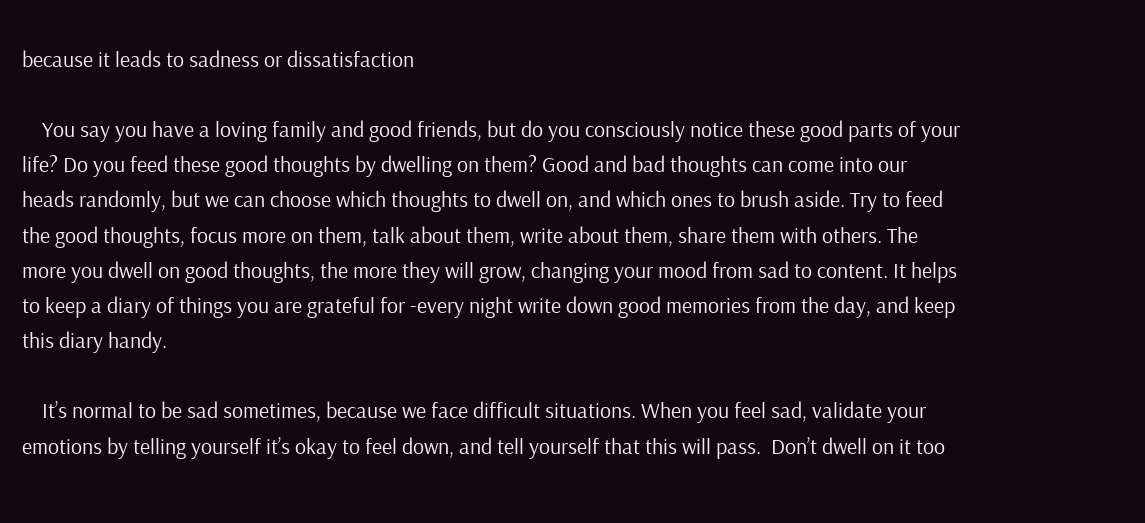because it leads to sadness or dissatisfaction

    You say you have a loving family and good friends, but do you consciously notice these good parts of your life? Do you feed these good thoughts by dwelling on them? Good and bad thoughts can come into our heads randomly, but we can choose which thoughts to dwell on, and which ones to brush aside. Try to feed the good thoughts, focus more on them, talk about them, write about them, share them with others. The more you dwell on good thoughts, the more they will grow, changing your mood from sad to content. It helps to keep a diary of things you are grateful for -every night write down good memories from the day, and keep this diary handy.

    It’s normal to be sad sometimes, because we face difficult situations. When you feel sad, validate your emotions by telling yourself it’s okay to feel down, and tell yourself that this will pass.  Don’t dwell on it too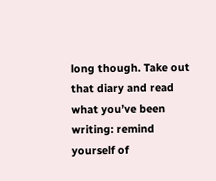long though. Take out that diary and read what you’ve been writing: remind yourself of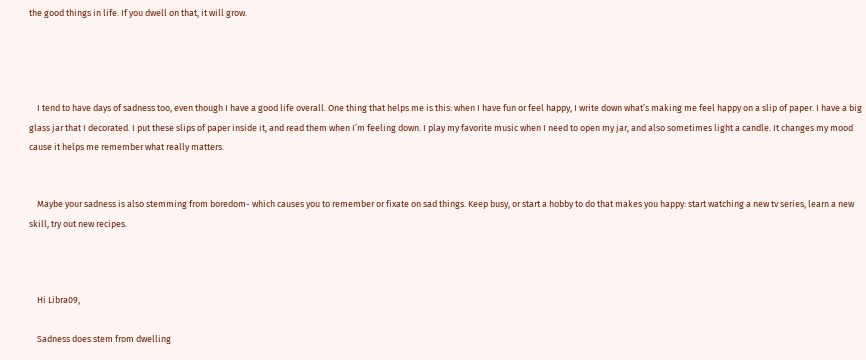the good things in life. If you dwell on that, it will grow.




    I tend to have days of sadness too, even though I have a good life overall. One thing that helps me is this: when I have fun or feel happy, I write down what’s making me feel happy on a slip of paper. I have a big glass jar that I decorated. I put these slips of paper inside it, and read them when I’m feeling down. I play my favorite music when I need to open my jar, and also sometimes light a candle. It changes my mood cause it helps me remember what really matters.


    Maybe your sadness is also stemming from boredom- which causes you to remember or fixate on sad things. Keep busy, or start a hobby to do that makes you happy: start watching a new tv series, learn a new skill, try out new recipes.



    Hi Libra09,

    Sadness does stem from dwelling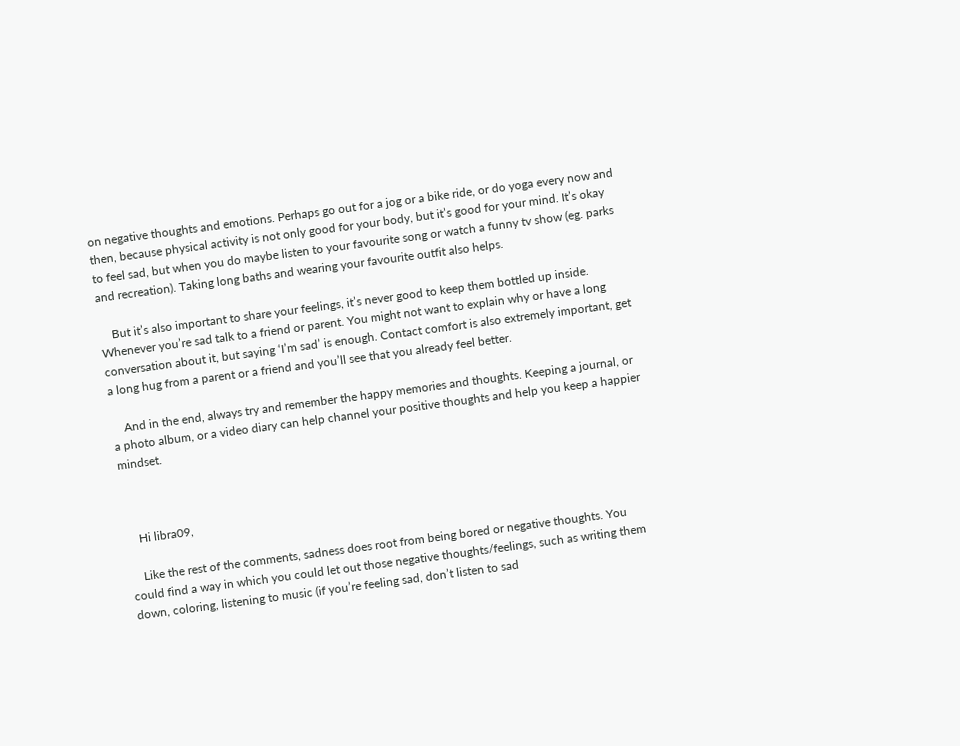on negative thoughts and emotions. Perhaps go out for a jog or a bike ride, or do yoga every now and then, because physical activity is not only good for your body, but it’s good for your mind. It’s okay to feel sad, but when you do maybe listen to your favourite song or watch a funny tv show (eg. parks and recreation). Taking long baths and wearing your favourite outfit also helps.

    But it’s also important to share your feelings, it’s never good to keep them bottled up inside. Whenever you’re sad talk to a friend or parent. You might not want to explain why or have a long conversation about it, but saying ‘I’m sad’ is enough. Contact comfort is also extremely important, get a long hug from a parent or a friend and you’ll see that you already feel better.

    And in the end, always try and remember the happy memories and thoughts. Keeping a journal, or a photo album, or a video diary can help channel your positive thoughts and help you keep a happier mindset.



    Hi libra09,

    Like the rest of the comments, sadness does root from being bored or negative thoughts. You could find a way in which you could let out those negative thoughts/feelings, such as writing them down, coloring, listening to music (if you’re feeling sad, don’t listen to sad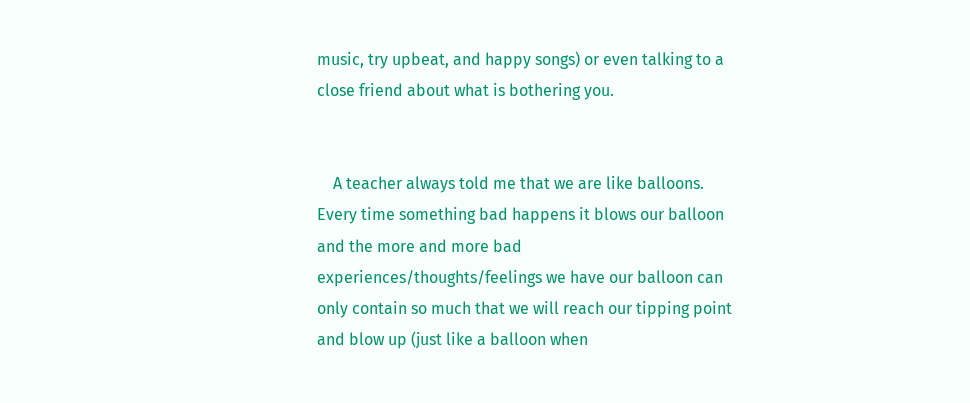music, try upbeat, and happy songs) or even talking to a close friend about what is bothering you.


    A teacher always told me that we are like balloons. Every time something bad happens it blows our balloon and the more and more bad experiences/thoughts/feelings we have our balloon can only contain so much that we will reach our tipping point and blow up (just like a balloon when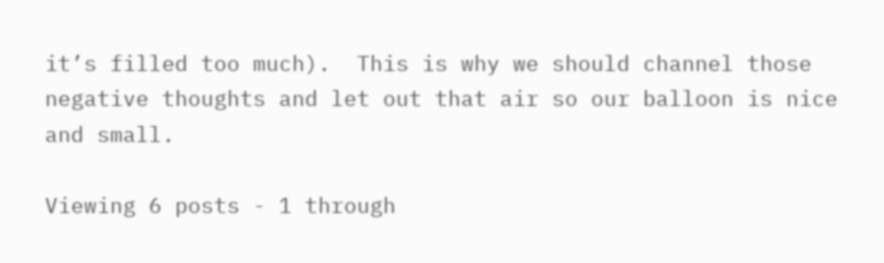it’s filled too much).  This is why we should channel those negative thoughts and let out that air so our balloon is nice and small.

Viewing 6 posts - 1 through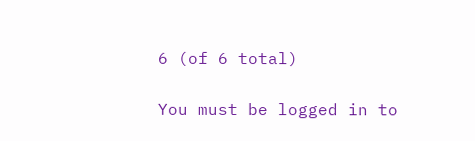6 (of 6 total)

You must be logged in to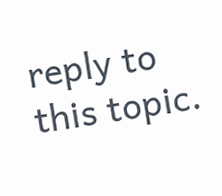reply to this topic.